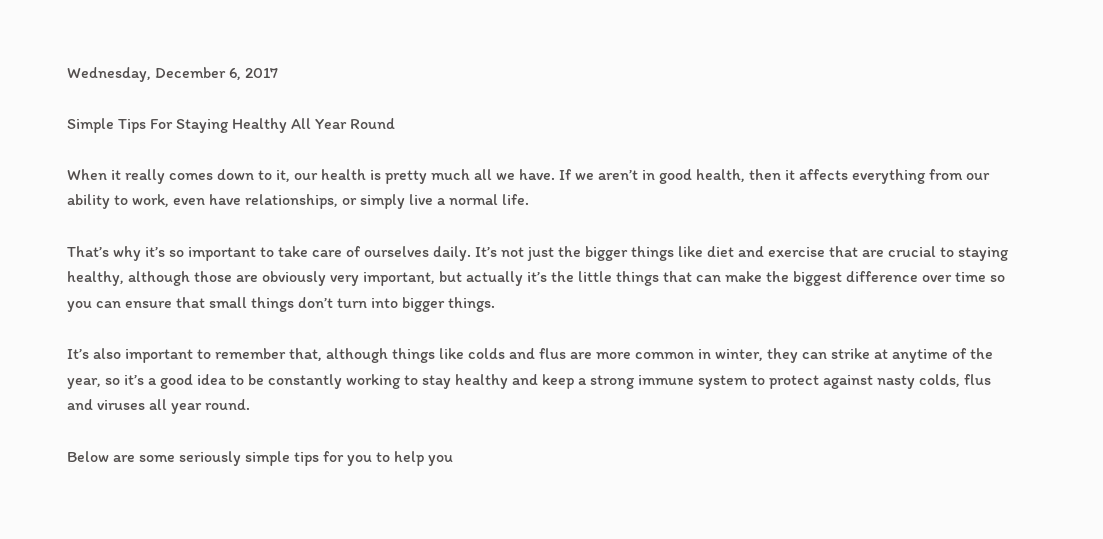Wednesday, December 6, 2017

Simple Tips For Staying Healthy All Year Round

When it really comes down to it, our health is pretty much all we have. If we aren’t in good health, then it affects everything from our ability to work, even have relationships, or simply live a normal life.

That’s why it’s so important to take care of ourselves daily. It’s not just the bigger things like diet and exercise that are crucial to staying healthy, although those are obviously very important, but actually it’s the little things that can make the biggest difference over time so you can ensure that small things don’t turn into bigger things.

It’s also important to remember that, although things like colds and flus are more common in winter, they can strike at anytime of the year, so it’s a good idea to be constantly working to stay healthy and keep a strong immune system to protect against nasty colds, flus and viruses all year round.

Below are some seriously simple tips for you to help you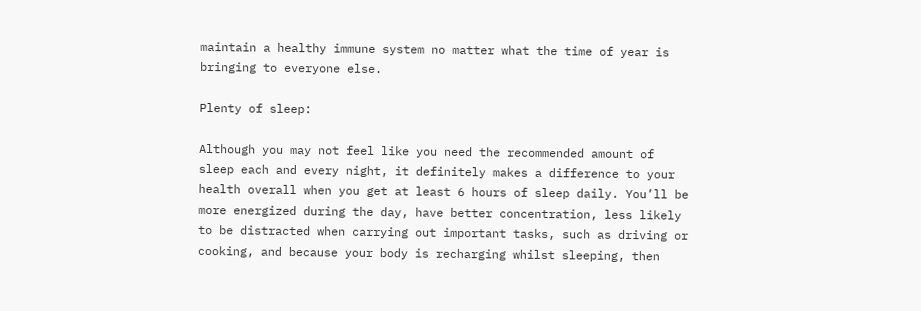maintain a healthy immune system no matter what the time of year is bringing to everyone else.

Plenty of sleep:

Although you may not feel like you need the recommended amount of sleep each and every night, it definitely makes a difference to your health overall when you get at least 6 hours of sleep daily. You’ll be more energized during the day, have better concentration, less likely to be distracted when carrying out important tasks, such as driving or cooking, and because your body is recharging whilst sleeping, then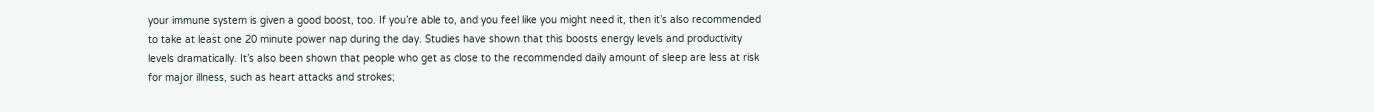your immune system is given a good boost, too. If you’re able to, and you feel like you might need it, then it’s also recommended to take at least one 20 minute power nap during the day. Studies have shown that this boosts energy levels and productivity levels dramatically. It’s also been shown that people who get as close to the recommended daily amount of sleep are less at risk for major illness, such as heart attacks and strokes;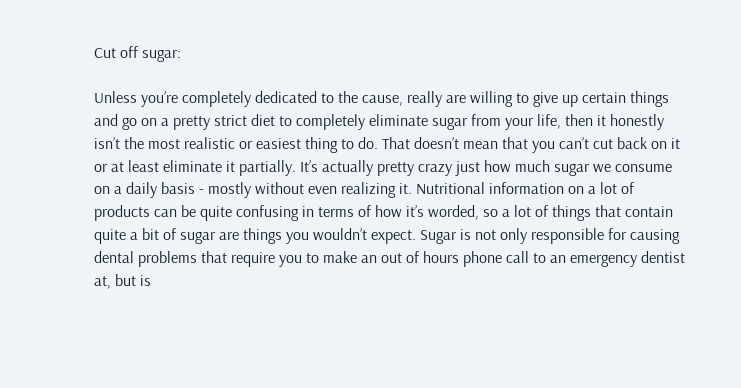Cut off sugar:

Unless you’re completely dedicated to the cause, really are willing to give up certain things and go on a pretty strict diet to completely eliminate sugar from your life, then it honestly isn’t the most realistic or easiest thing to do. That doesn’t mean that you can’t cut back on it or at least eliminate it partially. It’s actually pretty crazy just how much sugar we consume on a daily basis - mostly without even realizing it. Nutritional information on a lot of products can be quite confusing in terms of how it’s worded, so a lot of things that contain quite a bit of sugar are things you wouldn’t expect. Sugar is not only responsible for causing dental problems that require you to make an out of hours phone call to an emergency dentist at, but is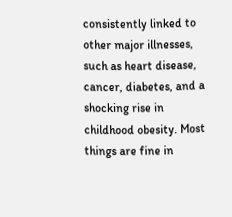consistently linked to other major illnesses, such as heart disease, cancer, diabetes, and a shocking rise in childhood obesity. Most things are fine in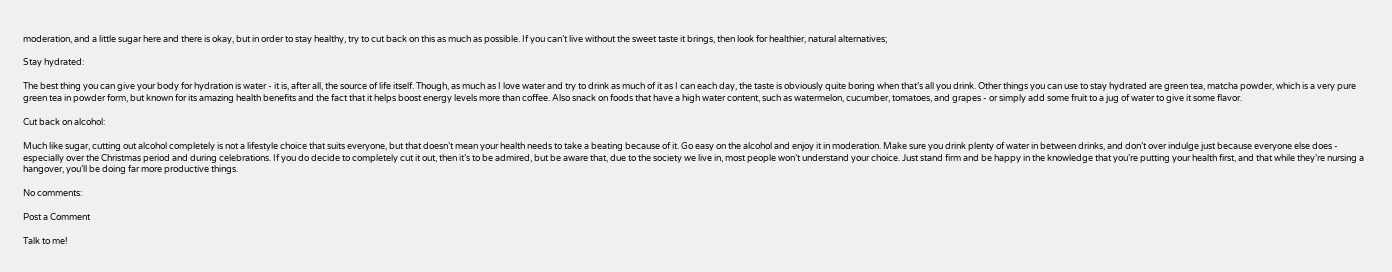moderation, and a little sugar here and there is okay, but in order to stay healthy, try to cut back on this as much as possible. If you can’t live without the sweet taste it brings, then look for healthier, natural alternatives;

Stay hydrated:

The best thing you can give your body for hydration is water - it is, after all, the source of life itself. Though, as much as I love water and try to drink as much of it as I can each day, the taste is obviously quite boring when that’s all you drink. Other things you can use to stay hydrated are green tea, matcha powder, which is a very pure green tea in powder form, but known for its amazing health benefits and the fact that it helps boost energy levels more than coffee. Also snack on foods that have a high water content, such as watermelon, cucumber, tomatoes, and grapes - or simply add some fruit to a jug of water to give it some flavor.

Cut back on alcohol:

Much like sugar, cutting out alcohol completely is not a lifestyle choice that suits everyone, but that doesn’t mean your health needs to take a beating because of it. Go easy on the alcohol and enjoy it in moderation. Make sure you drink plenty of water in between drinks, and don’t over indulge just because everyone else does - especially over the Christmas period and during celebrations. If you do decide to completely cut it out, then it’s to be admired, but be aware that, due to the society we live in, most people won’t understand your choice. Just stand firm and be happy in the knowledge that you’re putting your health first, and that while they’re nursing a hangover, you’ll be doing far more productive things.

No comments:

Post a Comment

Talk to me!